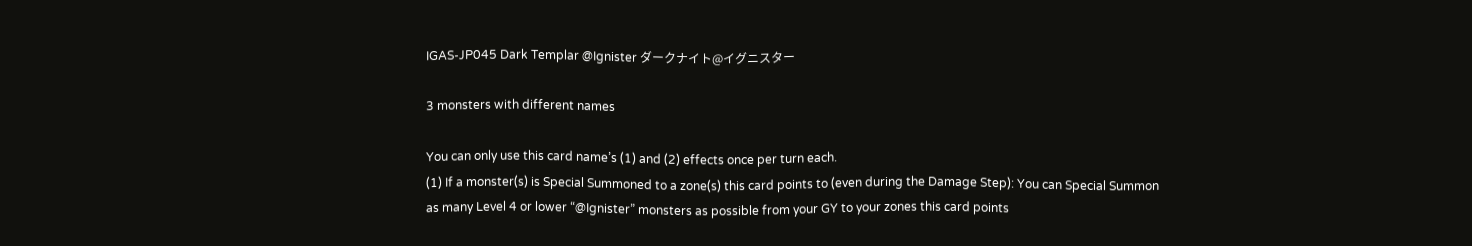IGAS-JP045 Dark Templar @Ignister ダークナイト@イグニスター

3 monsters with different names

You can only use this card name’s (1) and (2) effects once per turn each.
(1) If a monster(s) is Special Summoned to a zone(s) this card points to (even during the Damage Step): You can Special Summon as many Level 4 or lower “@Ignister” monsters as possible from your GY to your zones this card points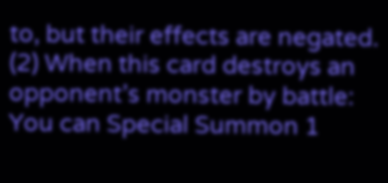to, but their effects are negated.
(2) When this card destroys an opponent’s monster by battle: You can Special Summon 1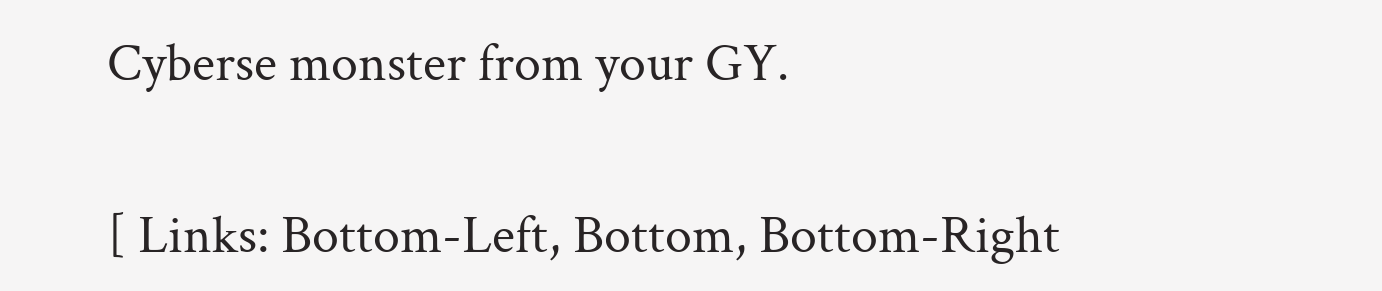Cyberse monster from your GY.

[ Links: Bottom-Left, Bottom, Bottom-Right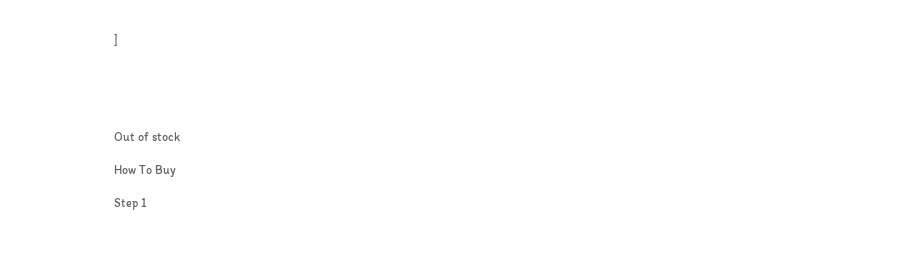]





Out of stock

How To Buy

Step 1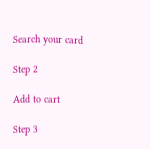Search your card

Step 2

Add to cart

Step 3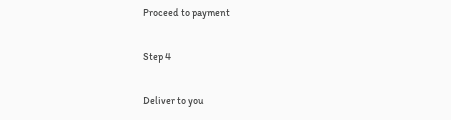Proceed to payment

Step 4

Deliver to you